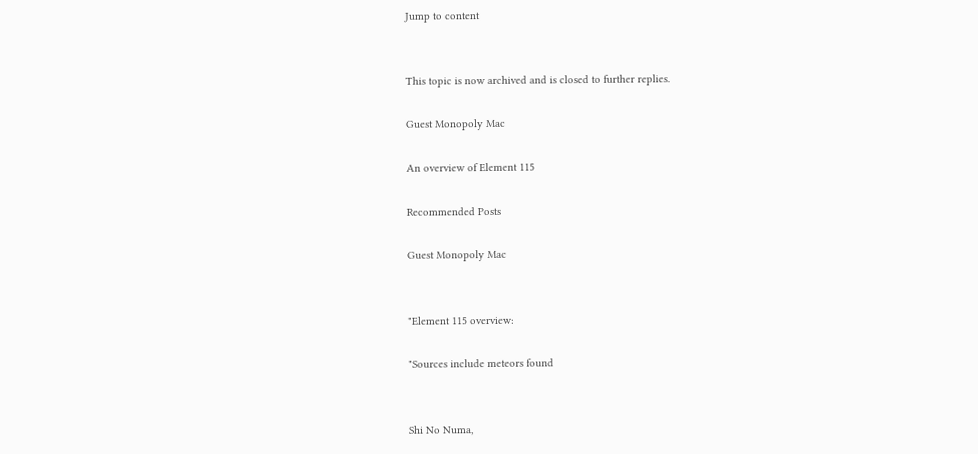Jump to content


This topic is now archived and is closed to further replies.

Guest Monopoly Mac

An overview of Element 115

Recommended Posts

Guest Monopoly Mac


"Element 115 overview:

"Sources include meteors found


Shi No Numa,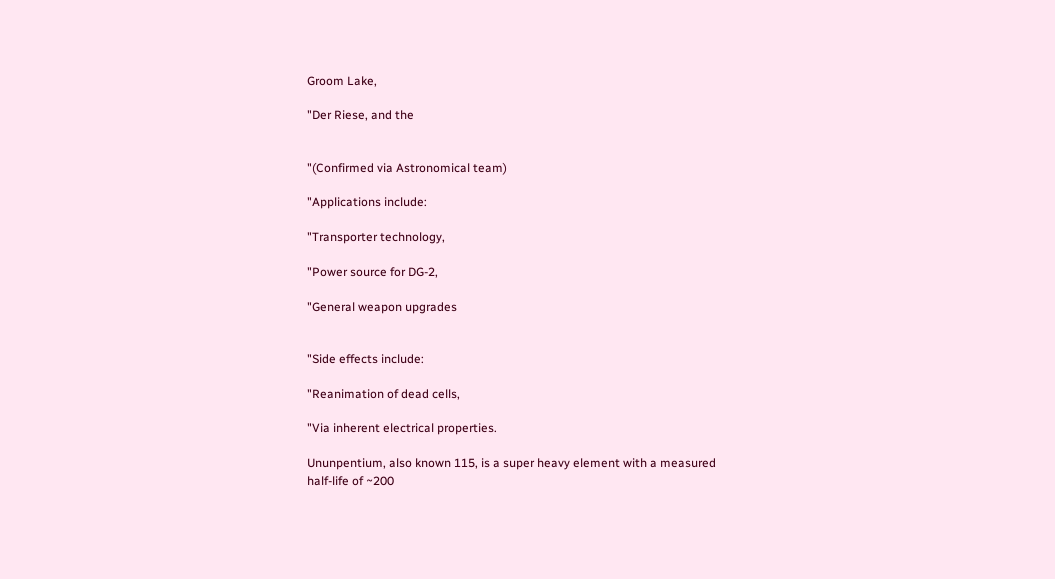Groom Lake,

"Der Riese, and the


"(Confirmed via Astronomical team)

"Applications include:

"Transporter technology,

"Power source for DG-2,

"General weapon upgrades


"Side effects include:

"Reanimation of dead cells,

"Via inherent electrical properties.

Ununpentium, also known 115, is a super heavy element with a measured half-life of ~200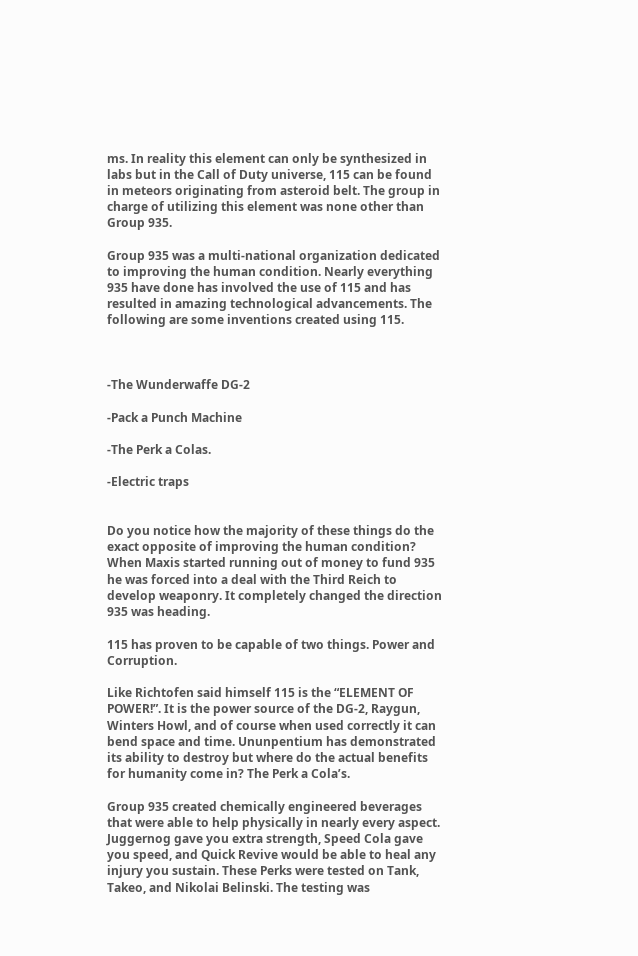ms. In reality this element can only be synthesized in labs but in the Call of Duty universe, 115 can be found in meteors originating from asteroid belt. The group in charge of utilizing this element was none other than Group 935.

Group 935 was a multi-national organization dedicated to improving the human condition. Nearly everything 935 have done has involved the use of 115 and has resulted in amazing technological advancements. The following are some inventions created using 115.



-The Wunderwaffe DG-2

-Pack a Punch Machine

-The Perk a Colas.

-Electric traps


Do you notice how the majority of these things do the exact opposite of improving the human condition? When Maxis started running out of money to fund 935 he was forced into a deal with the Third Reich to develop weaponry. It completely changed the direction 935 was heading.

115 has proven to be capable of two things. Power and Corruption.

Like Richtofen said himself 115 is the “ELEMENT OF POWER!”. It is the power source of the DG-2, Raygun, Winters Howl, and of course when used correctly it can bend space and time. Ununpentium has demonstrated its ability to destroy but where do the actual benefits for humanity come in? The Perk a Cola’s.

Group 935 created chemically engineered beverages that were able to help physically in nearly every aspect. Juggernog gave you extra strength, Speed Cola gave you speed, and Quick Revive would be able to heal any injury you sustain. These Perks were tested on Tank, Takeo, and Nikolai Belinski. The testing was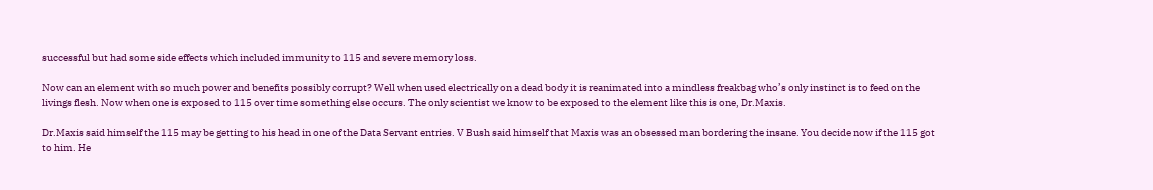successful but had some side effects which included immunity to 115 and severe memory loss.

Now can an element with so much power and benefits possibly corrupt? Well when used electrically on a dead body it is reanimated into a mindless freakbag who’s only instinct is to feed on the livings flesh. Now when one is exposed to 115 over time something else occurs. The only scientist we know to be exposed to the element like this is one, Dr.Maxis.

Dr.Maxis said himself the 115 may be getting to his head in one of the Data Servant entries. V Bush said himself that Maxis was an obsessed man bordering the insane. You decide now if the 115 got to him. He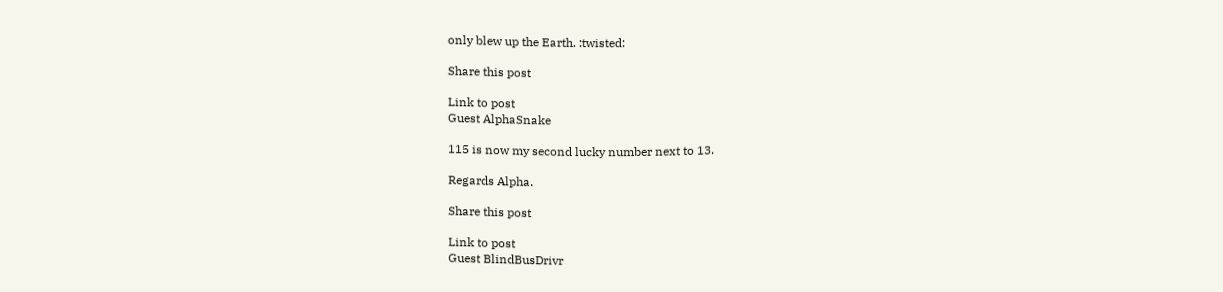only blew up the Earth. :twisted:

Share this post

Link to post
Guest AlphaSnake

115 is now my second lucky number next to 13.

Regards Alpha.

Share this post

Link to post
Guest BlindBusDrivr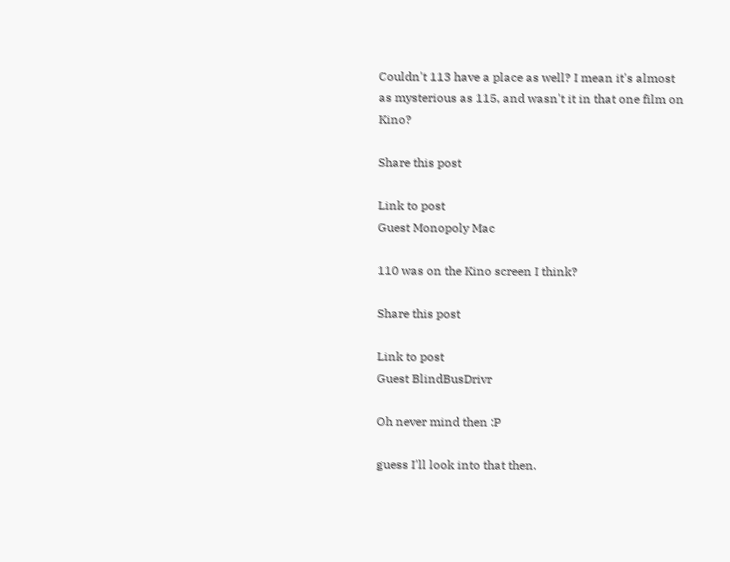Couldn't 113 have a place as well? I mean it's almost as mysterious as 115, and wasn't it in that one film on Kino?

Share this post

Link to post
Guest Monopoly Mac

110 was on the Kino screen I think?

Share this post

Link to post
Guest BlindBusDrivr

Oh never mind then :P

guess I'll look into that then.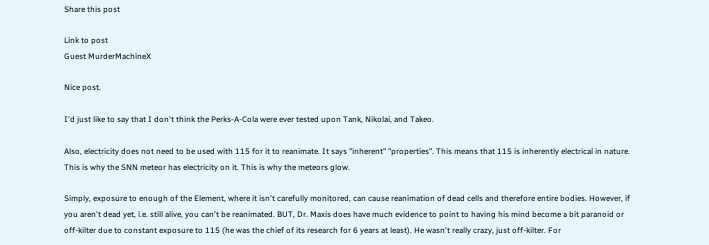Share this post

Link to post
Guest MurderMachineX

Nice post.

I'd just like to say that I don't think the Perks-A-Cola were ever tested upon Tank, Nikolai, and Takeo.

Also, electricity does not need to be used with 115 for it to reanimate. It says "inherent" "properties". This means that 115 is inherently electrical in nature. This is why the SNN meteor has electricity on it. This is why the meteors glow.

Simply, exposure to enough of the Element, where it isn't carefully monitored, can cause reanimation of dead cells and therefore entire bodies. However, if you aren't dead yet, i.e. still alive, you can't be reanimated. BUT, Dr. Maxis does have much evidence to point to having his mind become a bit paranoid or off-kilter due to constant exposure to 115 (he was the chief of its research for 6 years at least). He wasn't really crazy, just off-kilter. For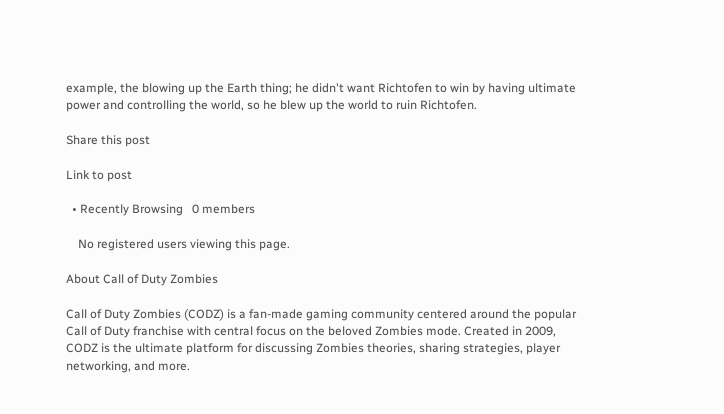example, the blowing up the Earth thing; he didn't want Richtofen to win by having ultimate power and controlling the world, so he blew up the world to ruin Richtofen.

Share this post

Link to post

  • Recently Browsing   0 members

    No registered users viewing this page.

About Call of Duty Zombies

Call of Duty Zombies (CODZ) is a fan-made gaming community centered around the popular Call of Duty franchise with central focus on the beloved Zombies mode. Created in 2009, CODZ is the ultimate platform for discussing Zombies theories, sharing strategies, player networking, and more.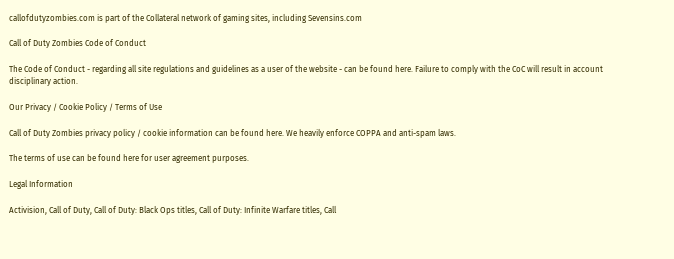callofdutyzombies.com is part of the Collateral network of gaming sites, including Sevensins.com

Call of Duty Zombies Code of Conduct

The Code of Conduct - regarding all site regulations and guidelines as a user of the website - can be found here. Failure to comply with the CoC will result in account disciplinary action.

Our Privacy / Cookie Policy / Terms of Use

Call of Duty Zombies privacy policy / cookie information can be found here. We heavily enforce COPPA and anti-spam laws.

The terms of use can be found here for user agreement purposes.

Legal Information

Activision, Call of Duty, Call of Duty: Black Ops titles, Call of Duty: Infinite Warfare titles, Call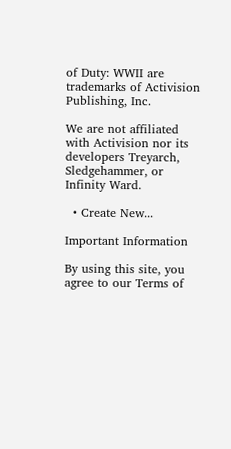of Duty: WWII are trademarks of Activision Publishing, Inc.

We are not affiliated with Activision nor its developers Treyarch, Sledgehammer, or Infinity Ward.

  • Create New...

Important Information

By using this site, you agree to our Terms of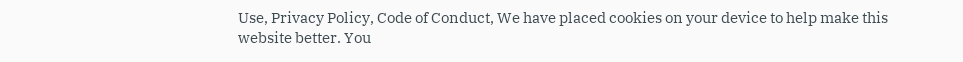Use, Privacy Policy, Code of Conduct, We have placed cookies on your device to help make this website better. You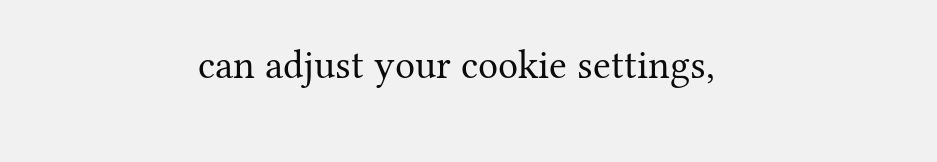can adjust your cookie settings,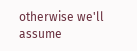otherwise we'll assume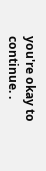you're okay to continue. .